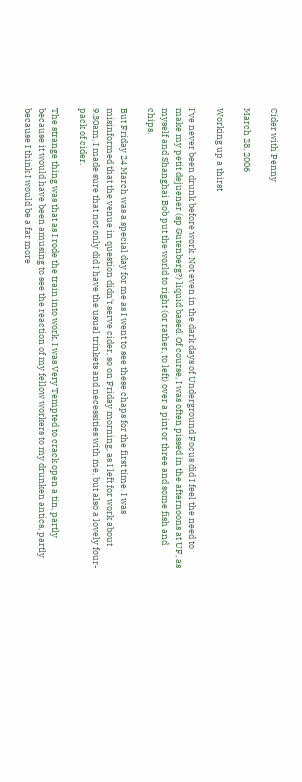Cider with Penny

March 28, 2006

Working up a thirst

I've never been drunk before work. Not even in the dark days of Underground Focus did I feel the need to make my petit dejuener (sp Gutenberg?) liquid based. Of course, I was often pissed in the afternoons at UF, as myself and Shanghai Bob put the world to right (or rather, to left) over a pint or three and some fish and chips.

But Friday 24 March was a special day for me as I went to see these chaps for the first time. I was misinformed that the venue in question didn't serve cider, so on Friday morning, as I left for work about 9.30am, I made sure that not only did I have the usual trinkets and necessities with me, but also a lovely four-pack of cider.

The strange thing was that as I rode the train into work, I was Very Tempted to crack open a tin, partly because it would have been amusing to see the reaction of my fellow workers to my drunken antics, partly because I think I would be a far more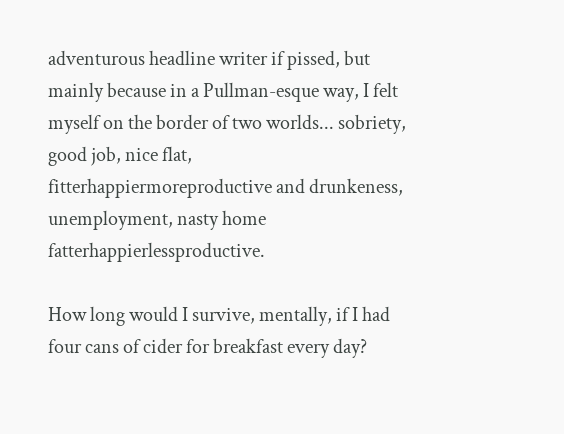adventurous headline writer if pissed, but mainly because in a Pullman-esque way, I felt myself on the border of two worlds... sobriety, good job, nice flat, fitterhappiermoreproductive and drunkeness, unemployment, nasty home fatterhappierlessproductive.

How long would I survive, mentally, if I had four cans of cider for breakfast every day?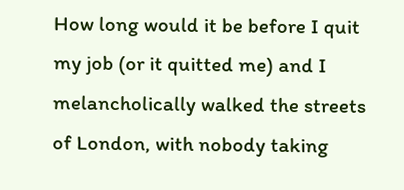How long would it be before I quit my job (or it quitted me) and I melancholically walked the streets of London, with nobody taking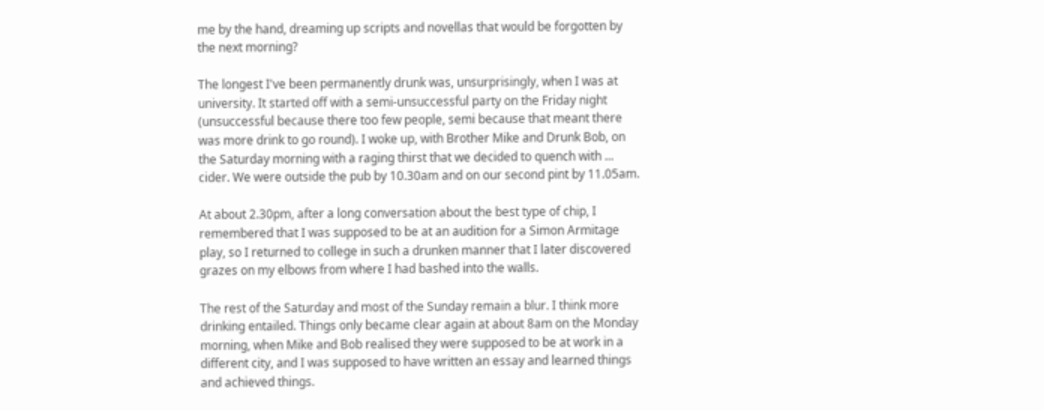me by the hand, dreaming up scripts and novellas that would be forgotten by the next morning?

The longest I've been permanently drunk was, unsurprisingly, when I was at university. It started off with a semi-unsuccessful party on the Friday night (unsuccessful because there too few people, semi because that meant there was more drink to go round). I woke up, with Brother Mike and Drunk Bob, on the Saturday morning with a raging thirst that we decided to quench with ... cider. We were outside the pub by 10.30am and on our second pint by 11.05am.

At about 2.30pm, after a long conversation about the best type of chip, I remembered that I was supposed to be at an audition for a Simon Armitage play, so I returned to college in such a drunken manner that I later discovered grazes on my elbows from where I had bashed into the walls.

The rest of the Saturday and most of the Sunday remain a blur. I think more drinking entailed. Things only became clear again at about 8am on the Monday morning, when Mike and Bob realised they were supposed to be at work in a different city, and I was supposed to have written an essay and learned things and achieved things.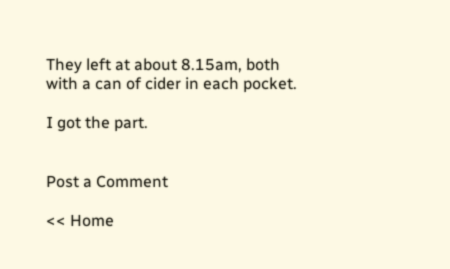They left at about 8.15am, both with a can of cider in each pocket.

I got the part.


Post a Comment

<< Home